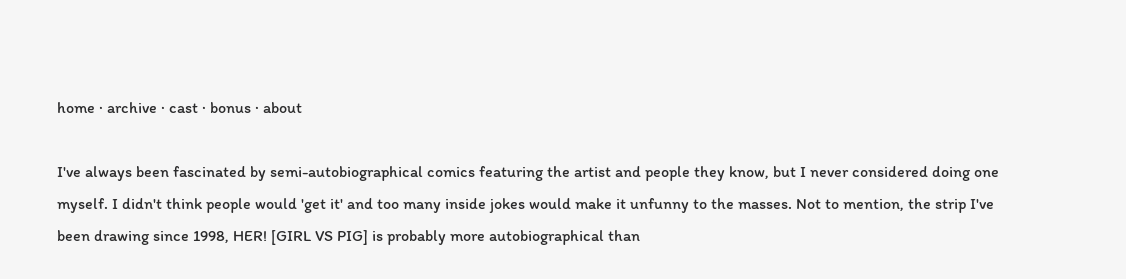home · archive · cast · bonus · about

I've always been fascinated by semi-autobiographical comics featuring the artist and people they know, but I never considered doing one myself. I didn't think people would 'get it' and too many inside jokes would make it unfunny to the masses. Not to mention, the strip I've been drawing since 1998, HER! [GIRL VS PIG] is probably more autobiographical than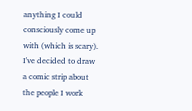anything I could consciously come up with (which is scary).
I've decided to draw a comic strip about the people I work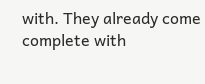with. They already come complete with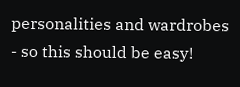personalities and wardrobes - so this should be easy!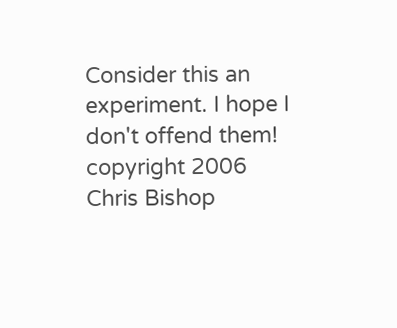Consider this an experiment. I hope I don't offend them!
copyright 2006 Chris Bishop